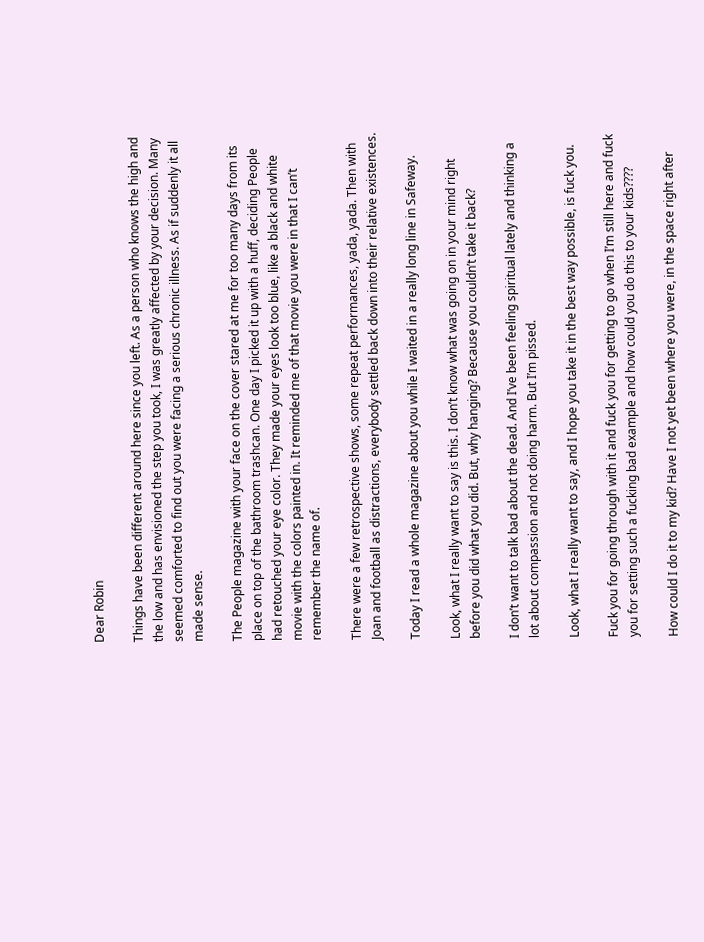Dear Robin

Things have been different around here since you left. As a person who knows the high and the low and has envisioned the step you took, I was greatly affected by your decision. Many seemed comforted to find out you were facing a serious chronic illness. As if suddenly it all made sense.

The People magazine with your face on the cover stared at me for too many days from its place on top of the bathroom trashcan. One day I picked it up with a huff, deciding People had retouched your eye color. They made your eyes look too blue, like a black and white movie with the colors painted in. It reminded me of that movie you were in that I can’t remember the name of.

There were a few retrospective shows, some repeat performances, yada, yada. Then with Joan and football as distractions, everybody settled back down into their relative existences.

Today I read a whole magazine about you while I waited in a really long line in Safeway.

Look, what I really want to say is this. I don’t know what was going on in your mind right before you did what you did. But, why hanging? Because you couldn’t take it back?

I don’t want to talk bad about the dead. And I’ve been feeling spiritual lately and thinking a lot about compassion and not doing harm. But I’m pissed.

Look, what I really want to say, and I hope you take it in the best way possible, is fuck you.

Fuck you for going through with it and fuck you for getting to go when I’m still here and fuck you for setting such a fucking bad example and how could you do this to your kids????

How could I do it to my kid? Have I not yet been where you were, in the space right after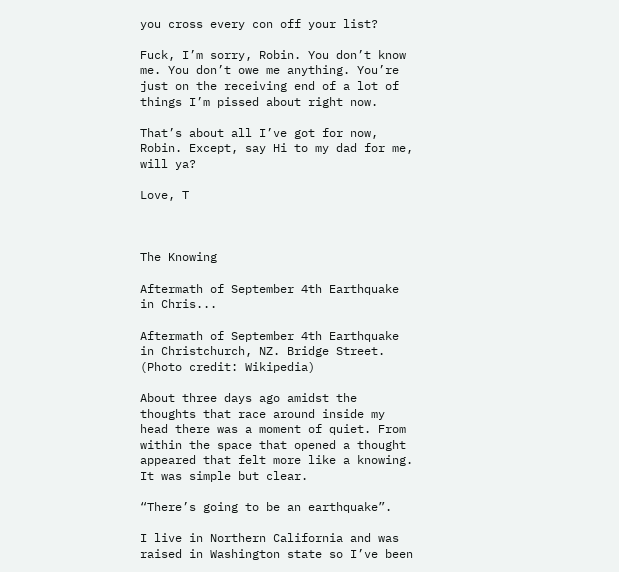you cross every con off your list?

Fuck, I’m sorry, Robin. You don’t know me. You don’t owe me anything. You’re just on the receiving end of a lot of things I’m pissed about right now.

That’s about all I’ve got for now, Robin. Except, say Hi to my dad for me, will ya?

Love, T



The Knowing

Aftermath of September 4th Earthquake in Chris...

Aftermath of September 4th Earthquake in Christchurch, NZ. Bridge Street. (Photo credit: Wikipedia)

About three days ago amidst the thoughts that race around inside my head there was a moment of quiet. From within the space that opened a thought appeared that felt more like a knowing. It was simple but clear.

“There’s going to be an earthquake”.

I live in Northern California and was raised in Washington state so I’ve been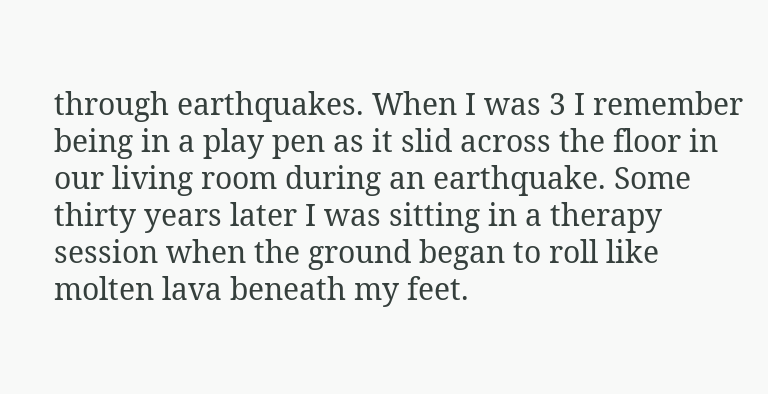through earthquakes. When I was 3 I remember being in a play pen as it slid across the floor in our living room during an earthquake. Some thirty years later I was sitting in a therapy session when the ground began to roll like molten lava beneath my feet.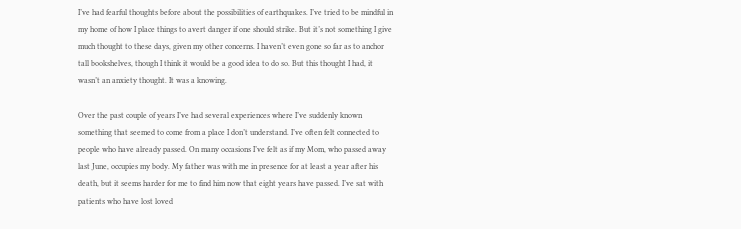I’ve had fearful thoughts before about the possibilities of earthquakes. I’ve tried to be mindful in my home of how I place things to avert danger if one should strike. But it’s not something I give much thought to these days, given my other concerns. I haven’t even gone so far as to anchor tall bookshelves, though I think it would be a good idea to do so. But this thought I had, it wasn’t an anxiety thought. It was a knowing.

Over the past couple of years I’ve had several experiences where I’ve suddenly known something that seemed to come from a place I don’t understand. I’ve often felt connected to people who have already passed. On many occasions I’ve felt as if my Mom, who passed away last June, occupies my body. My father was with me in presence for at least a year after his death, but it seems harder for me to find him now that eight years have passed. I’ve sat with patients who have lost loved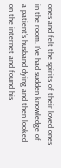ones and felt the spirits of their loved ones in the room. I’ve had sudden knowledge of a patient’s husband dying and then looked on the internet and found his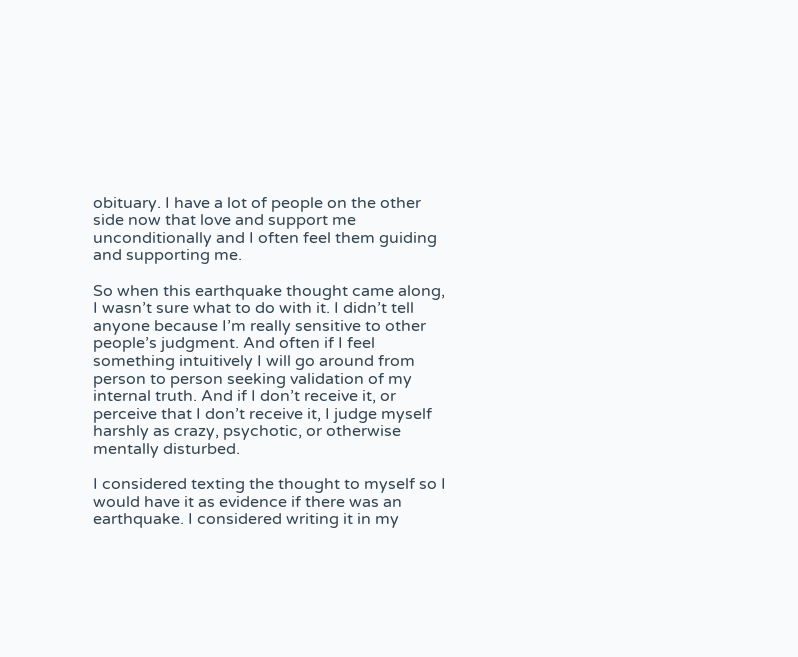obituary. I have a lot of people on the other side now that love and support me unconditionally and I often feel them guiding and supporting me.

So when this earthquake thought came along, I wasn’t sure what to do with it. I didn’t tell anyone because I’m really sensitive to other people’s judgment. And often if I feel something intuitively I will go around from person to person seeking validation of my internal truth. And if I don’t receive it, or perceive that I don’t receive it, I judge myself harshly as crazy, psychotic, or otherwise mentally disturbed.

I considered texting the thought to myself so I would have it as evidence if there was an earthquake. I considered writing it in my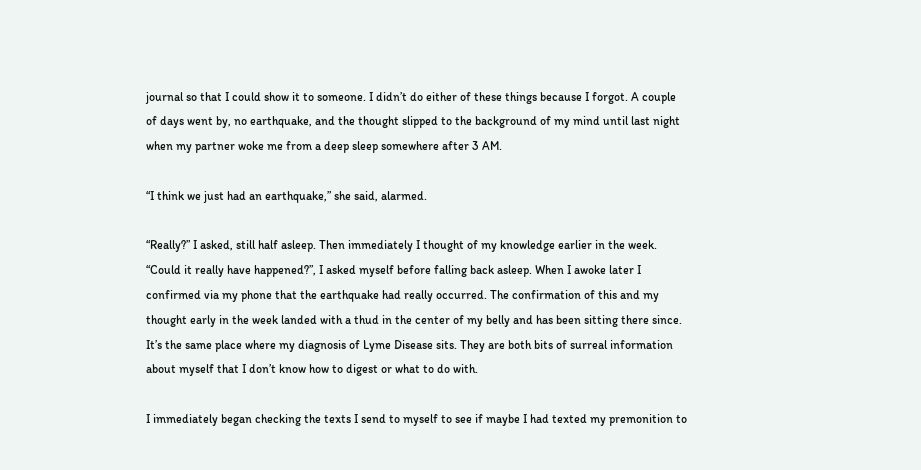journal so that I could show it to someone. I didn’t do either of these things because I forgot. A couple of days went by, no earthquake, and the thought slipped to the background of my mind until last night when my partner woke me from a deep sleep somewhere after 3 AM.

“I think we just had an earthquake,” she said, alarmed.

“Really?” I asked, still half asleep. Then immediately I thought of my knowledge earlier in the week. “Could it really have happened?”, I asked myself before falling back asleep. When I awoke later I confirmed via my phone that the earthquake had really occurred. The confirmation of this and my thought early in the week landed with a thud in the center of my belly and has been sitting there since. It’s the same place where my diagnosis of Lyme Disease sits. They are both bits of surreal information about myself that I don’t know how to digest or what to do with.

I immediately began checking the texts I send to myself to see if maybe I had texted my premonition to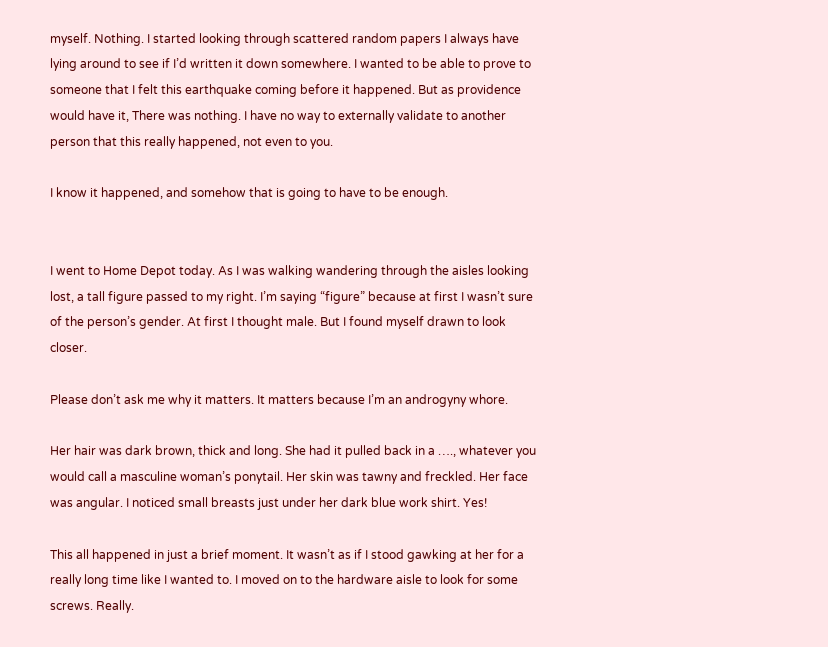myself. Nothing. I started looking through scattered random papers I always have lying around to see if I’d written it down somewhere. I wanted to be able to prove to someone that I felt this earthquake coming before it happened. But as providence would have it, There was nothing. I have no way to externally validate to another person that this really happened, not even to you.

I know it happened, and somehow that is going to have to be enough.


I went to Home Depot today. As I was walking wandering through the aisles looking lost, a tall figure passed to my right. I’m saying “figure” because at first I wasn’t sure of the person’s gender. At first I thought male. But I found myself drawn to look closer.

Please don’t ask me why it matters. It matters because I’m an androgyny whore.

Her hair was dark brown, thick and long. She had it pulled back in a …., whatever you would call a masculine woman’s ponytail. Her skin was tawny and freckled. Her face was angular. I noticed small breasts just under her dark blue work shirt. Yes!

This all happened in just a brief moment. It wasn’t as if I stood gawking at her for a really long time like I wanted to. I moved on to the hardware aisle to look for some screws. Really.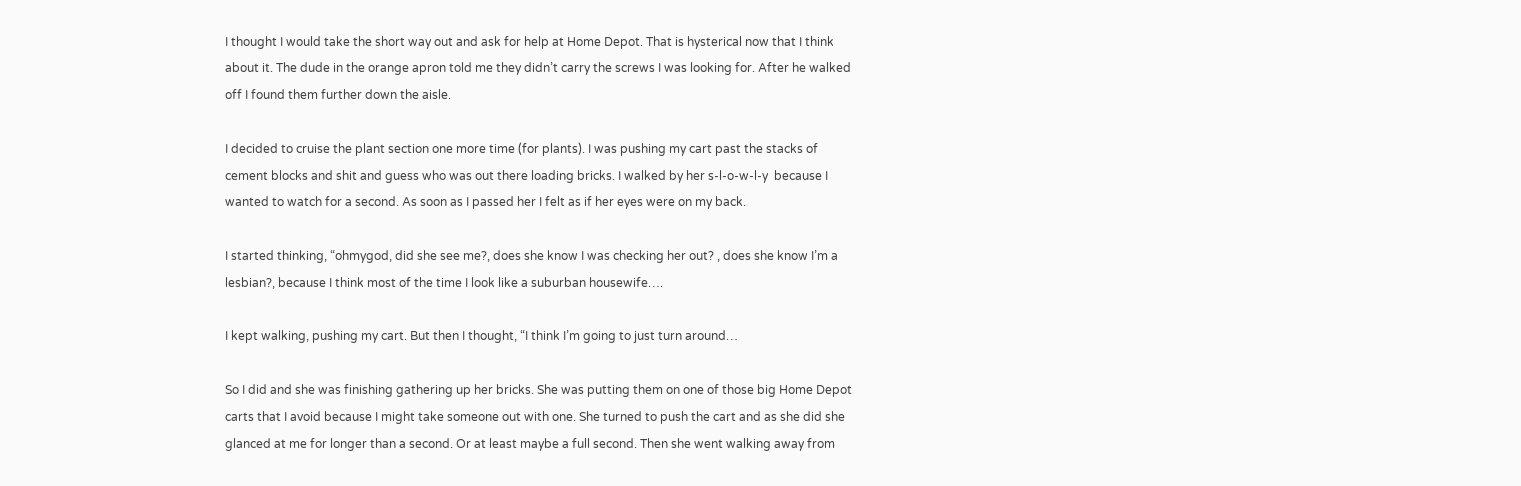I thought I would take the short way out and ask for help at Home Depot. That is hysterical now that I think about it. The dude in the orange apron told me they didn’t carry the screws I was looking for. After he walked off I found them further down the aisle.

I decided to cruise the plant section one more time (for plants). I was pushing my cart past the stacks of cement blocks and shit and guess who was out there loading bricks. I walked by her s-l-o-w-l-y  because I wanted to watch for a second. As soon as I passed her I felt as if her eyes were on my back.

I started thinking, “ohmygod, did she see me?, does she know I was checking her out? , does she know I’m a lesbian?, because I think most of the time I look like a suburban housewife….

I kept walking, pushing my cart. But then I thought, “I think I’m going to just turn around…

So I did and she was finishing gathering up her bricks. She was putting them on one of those big Home Depot carts that I avoid because I might take someone out with one. She turned to push the cart and as she did she glanced at me for longer than a second. Or at least maybe a full second. Then she went walking away from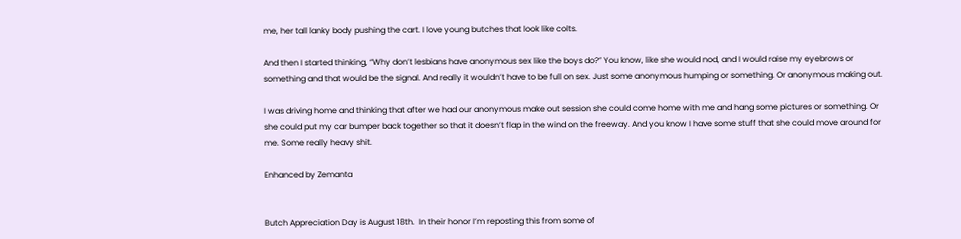me, her tall lanky body pushing the cart. I love young butches that look like colts.

And then I started thinking, “Why don’t lesbians have anonymous sex like the boys do?” You know, like she would nod, and I would raise my eyebrows or something and that would be the signal. And really it wouldn’t have to be full on sex. Just some anonymous humping or something. Or anonymous making out.

I was driving home and thinking that after we had our anonymous make out session she could come home with me and hang some pictures or something. Or she could put my car bumper back together so that it doesn’t flap in the wind on the freeway. And you know I have some stuff that she could move around for me. Some really heavy shit.

Enhanced by Zemanta


Butch Appreciation Day is August 18th.  In their honor I’m reposting this from some of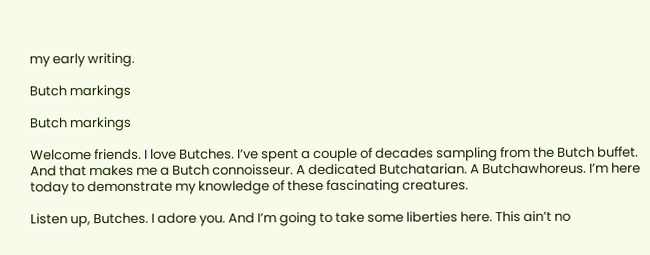my early writing.

Butch markings

Butch markings

Welcome friends. I love Butches. I’ve spent a couple of decades sampling from the Butch buffet. And that makes me a Butch connoisseur. A dedicated Butchatarian. A Butchawhoreus. I’m here today to demonstrate my knowledge of these fascinating creatures.

Listen up, Butches. I adore you. And I’m going to take some liberties here. This ain’t no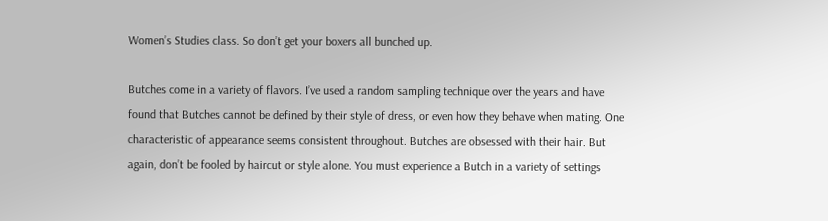Women’s Studies class. So don’t get your boxers all bunched up.

Butches come in a variety of flavors. I’ve used a random sampling technique over the years and have found that Butches cannot be defined by their style of dress, or even how they behave when mating. One characteristic of appearance seems consistent throughout. Butches are obsessed with their hair. But again, don’t be fooled by haircut or style alone. You must experience a Butch in a variety of settings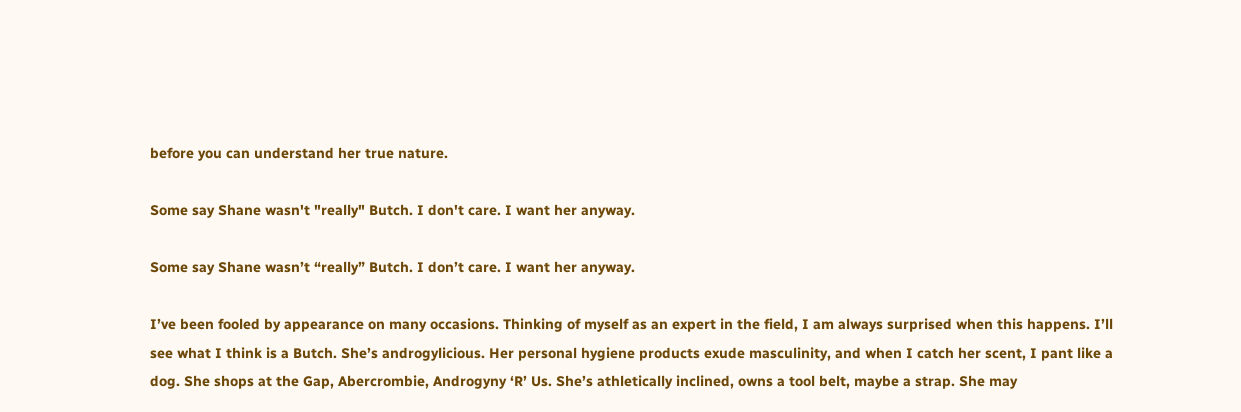before you can understand her true nature.

Some say Shane wasn't "really" Butch. I don't care. I want her anyway.

Some say Shane wasn’t “really” Butch. I don’t care. I want her anyway.

I’ve been fooled by appearance on many occasions. Thinking of myself as an expert in the field, I am always surprised when this happens. I’ll see what I think is a Butch. She’s androgylicious. Her personal hygiene products exude masculinity, and when I catch her scent, I pant like a dog. She shops at the Gap, Abercrombie, Androgyny ‘R’ Us. She’s athletically inclined, owns a tool belt, maybe a strap. She may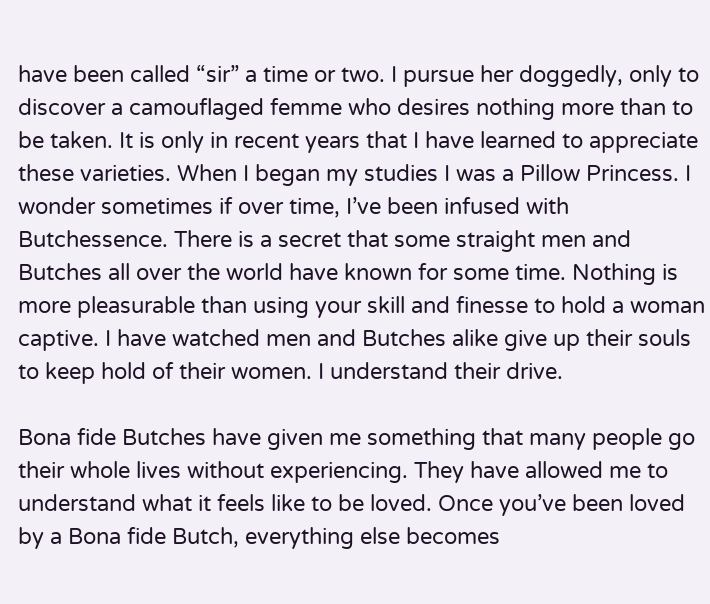have been called “sir” a time or two. I pursue her doggedly, only to discover a camouflaged femme who desires nothing more than to be taken. It is only in recent years that I have learned to appreciate these varieties. When I began my studies I was a Pillow Princess. I wonder sometimes if over time, I’ve been infused with Butchessence. There is a secret that some straight men and Butches all over the world have known for some time. Nothing is more pleasurable than using your skill and finesse to hold a woman captive. I have watched men and Butches alike give up their souls to keep hold of their women. I understand their drive.

Bona fide Butches have given me something that many people go their whole lives without experiencing. They have allowed me to understand what it feels like to be loved. Once you’ve been loved by a Bona fide Butch, everything else becomes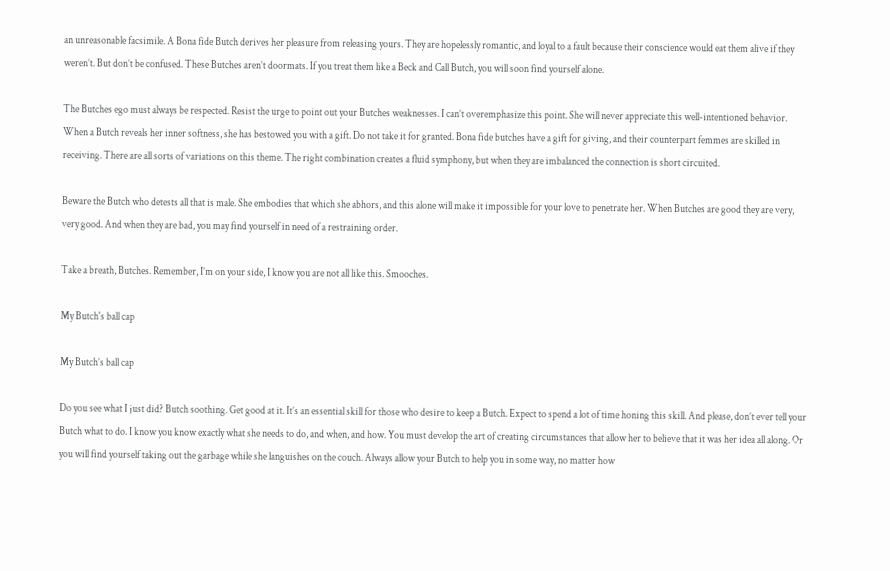an unreasonable facsimile. A Bona fide Butch derives her pleasure from releasing yours. They are hopelessly romantic, and loyal to a fault because their conscience would eat them alive if they weren’t. But don’t be confused. These Butches aren’t doormats. If you treat them like a Beck and Call Butch, you will soon find yourself alone.

The Butches ego must always be respected. Resist the urge to point out your Butches weaknesses. I can’t overemphasize this point. She will never appreciate this well-intentioned behavior. When a Butch reveals her inner softness, she has bestowed you with a gift. Do not take it for granted. Bona fide butches have a gift for giving, and their counterpart femmes are skilled in receiving. There are all sorts of variations on this theme. The right combination creates a fluid symphony, but when they are imbalanced the connection is short circuited.

Beware the Butch who detests all that is male. She embodies that which she abhors, and this alone will make it impossible for your love to penetrate her. When Butches are good they are very, very good. And when they are bad, you may find yourself in need of a restraining order.

Take a breath, Butches. Remember, I’m on your side, I know you are not all like this. Smooches.

My Butch's ball cap

My Butch’s ball cap

Do you see what I just did? Butch soothing. Get good at it. It’s an essential skill for those who desire to keep a Butch. Expect to spend a lot of time honing this skill. And please, don’t ever tell your Butch what to do. I know you know exactly what she needs to do, and when, and how. You must develop the art of creating circumstances that allow her to believe that it was her idea all along. Or you will find yourself taking out the garbage while she languishes on the couch. Always allow your Butch to help you in some way, no matter how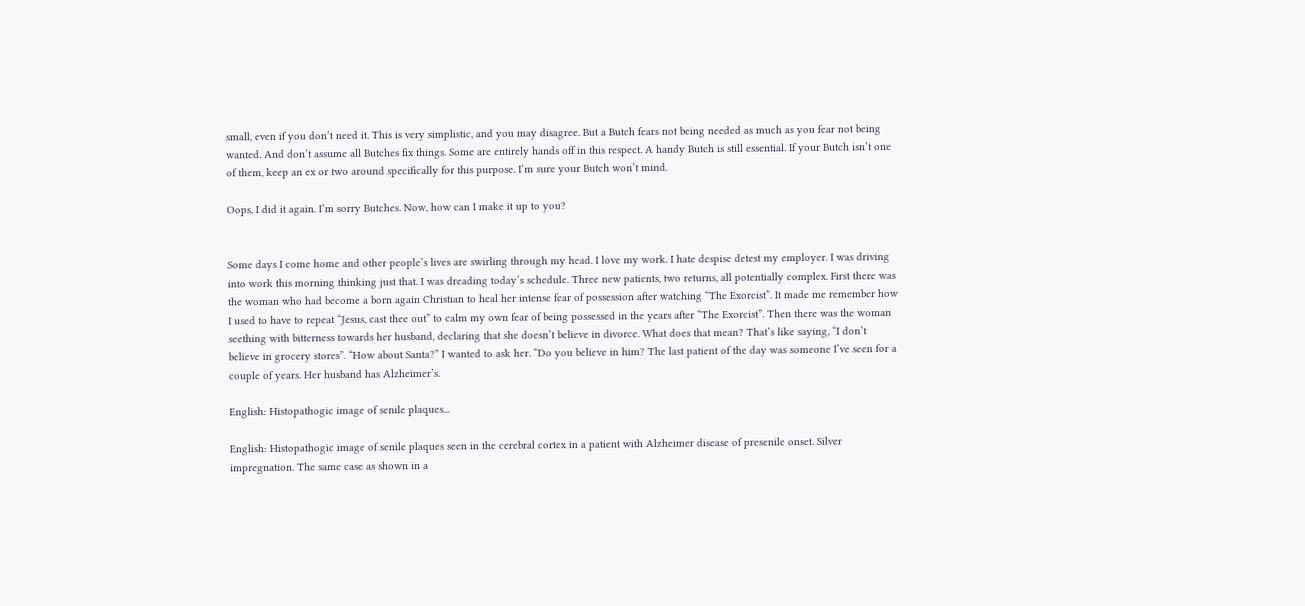small, even if you don’t need it. This is very simplistic, and you may disagree. But a Butch fears not being needed as much as you fear not being wanted. And don’t assume all Butches fix things. Some are entirely hands off in this respect. A handy Butch is still essential. If your Butch isn’t one of them, keep an ex or two around specifically for this purpose. I’m sure your Butch won’t mind.

Oops, I did it again. I’m sorry Butches. Now, how can I make it up to you?


Some days I come home and other people’s lives are swirling through my head. I love my work. I hate despise detest my employer. I was driving into work this morning thinking just that. I was dreading today’s schedule. Three new patients, two returns, all potentially complex. First there was the woman who had become a born again Christian to heal her intense fear of possession after watching “The Exorcist”. It made me remember how I used to have to repeat “Jesus, cast thee out” to calm my own fear of being possessed in the years after “The Exorcist”. Then there was the woman seething with bitterness towards her husband, declaring that she doesn’t believe in divorce. What does that mean? That’s like saying, “I don’t believe in grocery stores”. “How about Santa?” I wanted to ask her. “Do you believe in him? The last patient of the day was someone I’ve seen for a couple of years. Her husband has Alzheimer’s.

English: Histopathogic image of senile plaques...

English: Histopathogic image of senile plaques seen in the cerebral cortex in a patient with Alzheimer disease of presenile onset. Silver impregnation. The same case as shown in a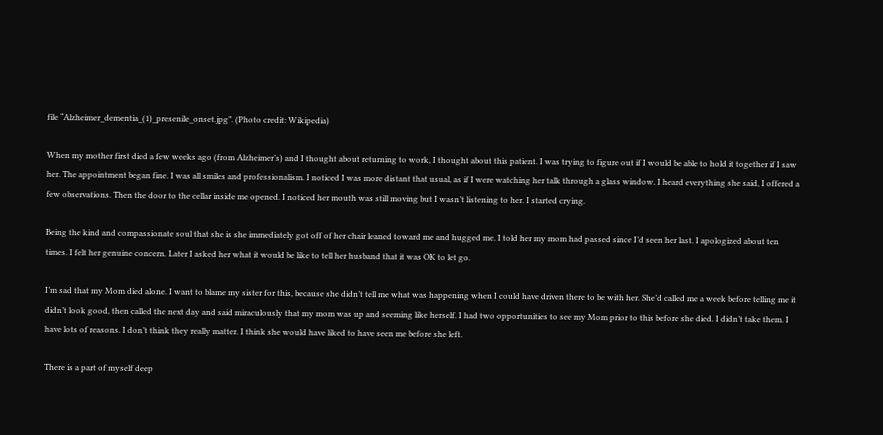file “Alzheimer_dementia_(1)_presenile_onset.jpg”. (Photo credit: Wikipedia)

When my mother first died a few weeks ago (from Alzheimer’s) and I thought about returning to work, I thought about this patient. I was trying to figure out if I would be able to hold it together if I saw her. The appointment began fine. I was all smiles and professionalism. I noticed I was more distant that usual, as if I were watching her talk through a glass window. I heard everything she said, I offered a few observations. Then the door to the cellar inside me opened. I noticed her mouth was still moving but I wasn’t listening to her. I started crying.

Being the kind and compassionate soul that she is she immediately got off of her chair leaned toward me and hugged me. I told her my mom had passed since I’d seen her last. I apologized about ten times. I felt her genuine concern. Later I asked her what it would be like to tell her husband that it was OK to let go.

I’m sad that my Mom died alone. I want to blame my sister for this, because she didn’t tell me what was happening when I could have driven there to be with her. She’d called me a week before telling me it didn’t look good, then called the next day and said miraculously that my mom was up and seeming like herself. I had two opportunities to see my Mom prior to this before she died. I didn’t take them. I have lots of reasons. I don’t think they really matter. I think she would have liked to have seen me before she left.

There is a part of myself deep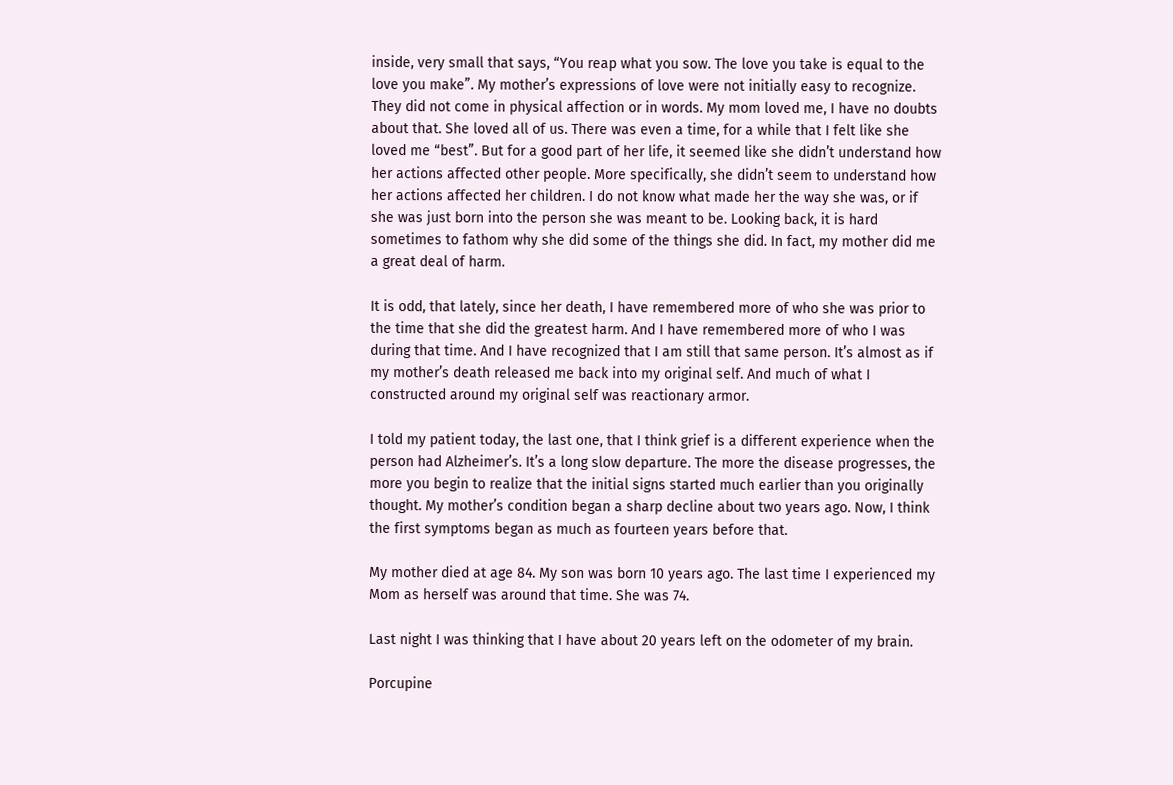inside, very small that says, “You reap what you sow. The love you take is equal to the love you make”. My mother’s expressions of love were not initially easy to recognize. They did not come in physical affection or in words. My mom loved me, I have no doubts about that. She loved all of us. There was even a time, for a while that I felt like she loved me “best”. But for a good part of her life, it seemed like she didn’t understand how her actions affected other people. More specifically, she didn’t seem to understand how her actions affected her children. I do not know what made her the way she was, or if she was just born into the person she was meant to be. Looking back, it is hard sometimes to fathom why she did some of the things she did. In fact, my mother did me a great deal of harm.

It is odd, that lately, since her death, I have remembered more of who she was prior to the time that she did the greatest harm. And I have remembered more of who I was during that time. And I have recognized that I am still that same person. It’s almost as if my mother’s death released me back into my original self. And much of what I constructed around my original self was reactionary armor.

I told my patient today, the last one, that I think grief is a different experience when the person had Alzheimer’s. It’s a long slow departure. The more the disease progresses, the more you begin to realize that the initial signs started much earlier than you originally thought. My mother’s condition began a sharp decline about two years ago. Now, I think the first symptoms began as much as fourteen years before that.

My mother died at age 84. My son was born 10 years ago. The last time I experienced my Mom as herself was around that time. She was 74.

Last night I was thinking that I have about 20 years left on the odometer of my brain.

Porcupine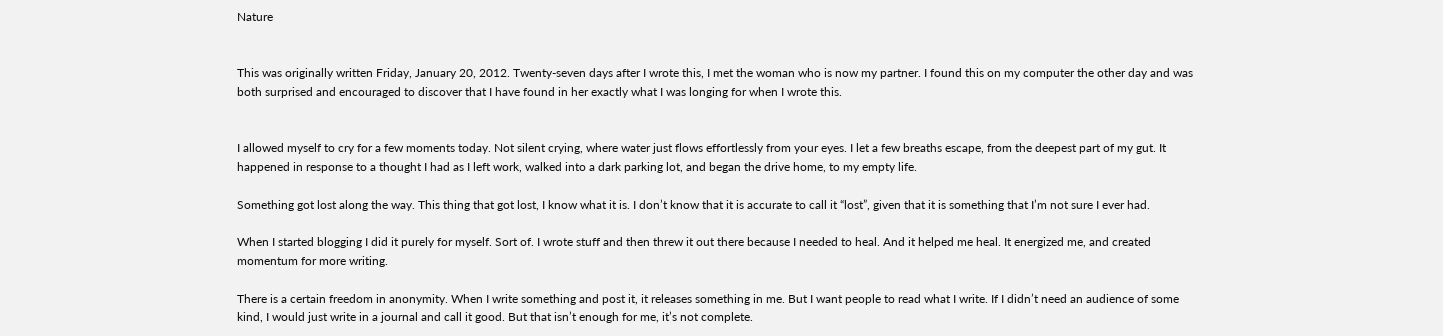Nature


This was originally written Friday, January 20, 2012. Twenty-seven days after I wrote this, I met the woman who is now my partner. I found this on my computer the other day and was both surprised and encouraged to discover that I have found in her exactly what I was longing for when I wrote this.


I allowed myself to cry for a few moments today. Not silent crying, where water just flows effortlessly from your eyes. I let a few breaths escape, from the deepest part of my gut. It happened in response to a thought I had as I left work, walked into a dark parking lot, and began the drive home, to my empty life.

Something got lost along the way. This thing that got lost, I know what it is. I don’t know that it is accurate to call it “lost”, given that it is something that I’m not sure I ever had.

When I started blogging I did it purely for myself. Sort of. I wrote stuff and then threw it out there because I needed to heal. And it helped me heal. It energized me, and created momentum for more writing.

There is a certain freedom in anonymity. When I write something and post it, it releases something in me. But I want people to read what I write. If I didn’t need an audience of some kind, I would just write in a journal and call it good. But that isn’t enough for me, it’s not complete.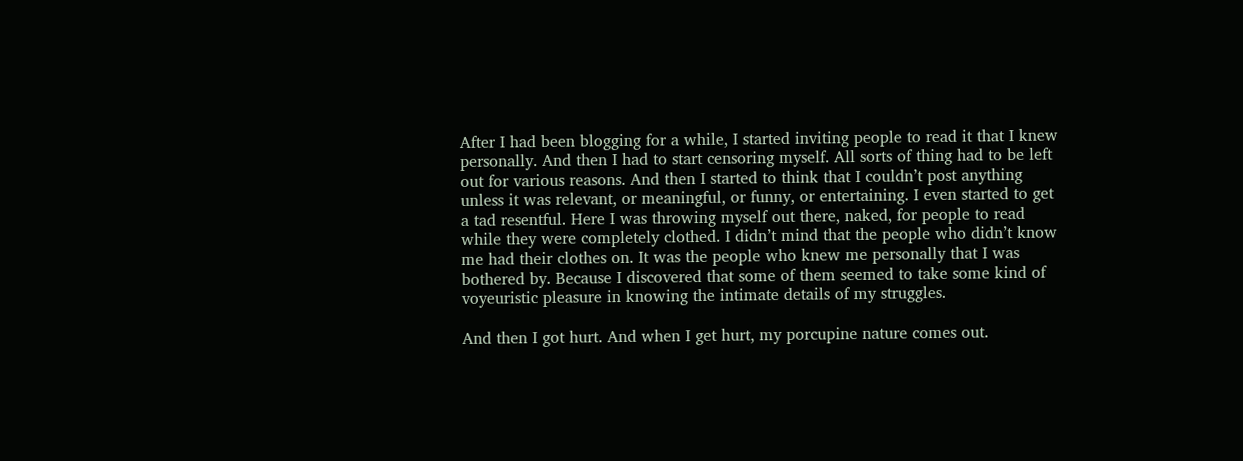After I had been blogging for a while, I started inviting people to read it that I knew personally. And then I had to start censoring myself. All sorts of thing had to be left out for various reasons. And then I started to think that I couldn’t post anything unless it was relevant, or meaningful, or funny, or entertaining. I even started to get a tad resentful. Here I was throwing myself out there, naked, for people to read while they were completely clothed. I didn’t mind that the people who didn’t know me had their clothes on. It was the people who knew me personally that I was bothered by. Because I discovered that some of them seemed to take some kind of voyeuristic pleasure in knowing the intimate details of my struggles.

And then I got hurt. And when I get hurt, my porcupine nature comes out.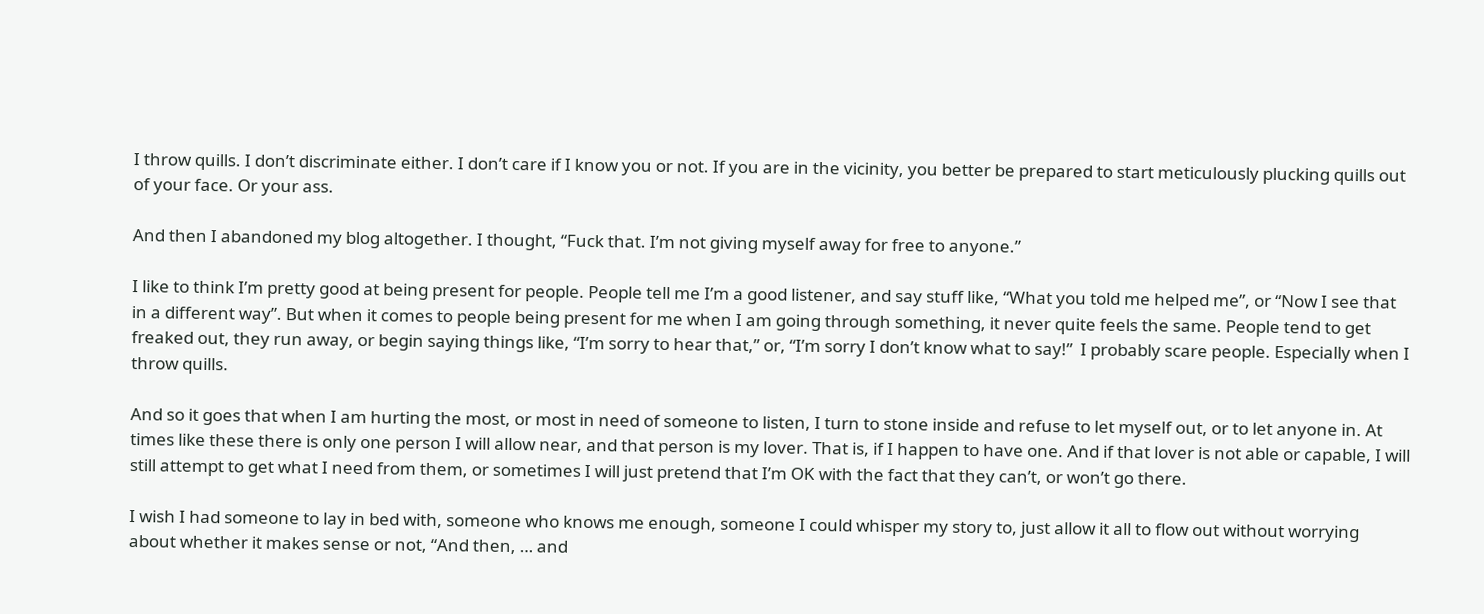I throw quills. I don’t discriminate either. I don’t care if I know you or not. If you are in the vicinity, you better be prepared to start meticulously plucking quills out of your face. Or your ass.

And then I abandoned my blog altogether. I thought, “Fuck that. I’m not giving myself away for free to anyone.”

I like to think I’m pretty good at being present for people. People tell me I’m a good listener, and say stuff like, “What you told me helped me”, or “Now I see that in a different way”. But when it comes to people being present for me when I am going through something, it never quite feels the same. People tend to get freaked out, they run away, or begin saying things like, “I’m sorry to hear that,” or, “I’m sorry I don’t know what to say!”  I probably scare people. Especially when I throw quills.

And so it goes that when I am hurting the most, or most in need of someone to listen, I turn to stone inside and refuse to let myself out, or to let anyone in. At times like these there is only one person I will allow near, and that person is my lover. That is, if I happen to have one. And if that lover is not able or capable, I will still attempt to get what I need from them, or sometimes I will just pretend that I’m OK with the fact that they can’t, or won’t go there.

I wish I had someone to lay in bed with, someone who knows me enough, someone I could whisper my story to, just allow it all to flow out without worrying about whether it makes sense or not, “And then, … and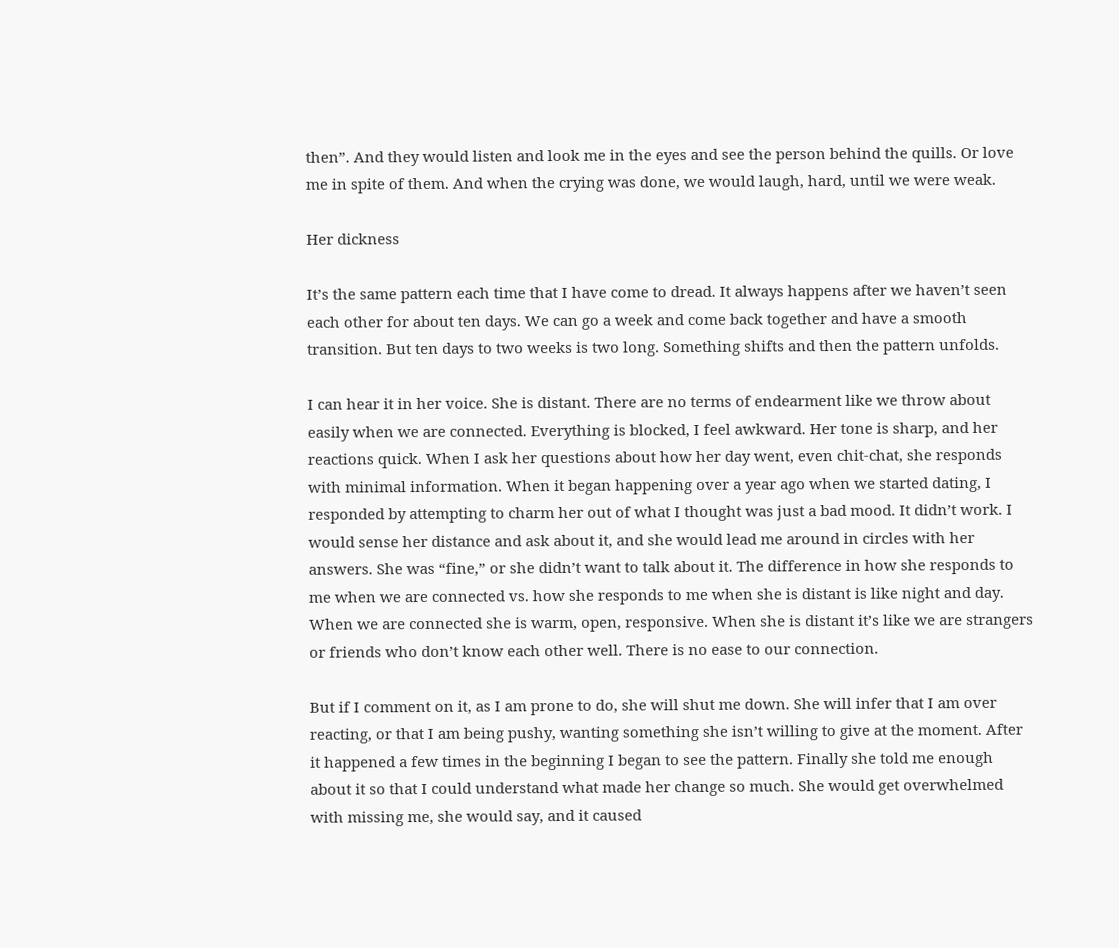then”. And they would listen and look me in the eyes and see the person behind the quills. Or love me in spite of them. And when the crying was done, we would laugh, hard, until we were weak.

Her dickness

It’s the same pattern each time that I have come to dread. It always happens after we haven’t seen each other for about ten days. We can go a week and come back together and have a smooth transition. But ten days to two weeks is two long. Something shifts and then the pattern unfolds.

I can hear it in her voice. She is distant. There are no terms of endearment like we throw about easily when we are connected. Everything is blocked, I feel awkward. Her tone is sharp, and her reactions quick. When I ask her questions about how her day went, even chit-chat, she responds with minimal information. When it began happening over a year ago when we started dating, I responded by attempting to charm her out of what I thought was just a bad mood. It didn’t work. I would sense her distance and ask about it, and she would lead me around in circles with her answers. She was “fine,” or she didn’t want to talk about it. The difference in how she responds to me when we are connected vs. how she responds to me when she is distant is like night and day. When we are connected she is warm, open, responsive. When she is distant it’s like we are strangers or friends who don’t know each other well. There is no ease to our connection.

But if I comment on it, as I am prone to do, she will shut me down. She will infer that I am over reacting, or that I am being pushy, wanting something she isn’t willing to give at the moment. After it happened a few times in the beginning I began to see the pattern. Finally she told me enough about it so that I could understand what made her change so much. She would get overwhelmed with missing me, she would say, and it caused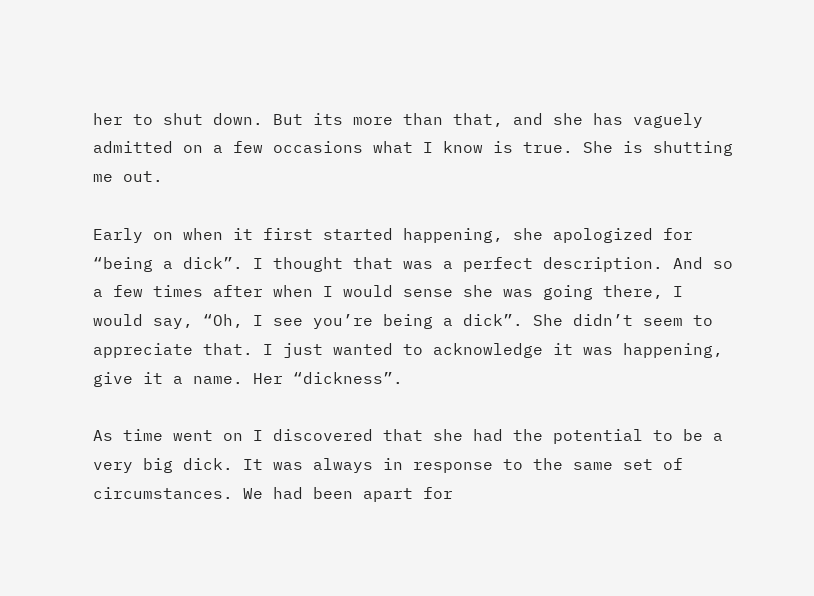her to shut down. But its more than that, and she has vaguely admitted on a few occasions what I know is true. She is shutting me out.

Early on when it first started happening, she apologized for “being a dick”. I thought that was a perfect description. And so a few times after when I would sense she was going there, I would say, “Oh, I see you’re being a dick”. She didn’t seem to appreciate that. I just wanted to acknowledge it was happening, give it a name. Her “dickness”.

As time went on I discovered that she had the potential to be a very big dick. It was always in response to the same set of circumstances. We had been apart for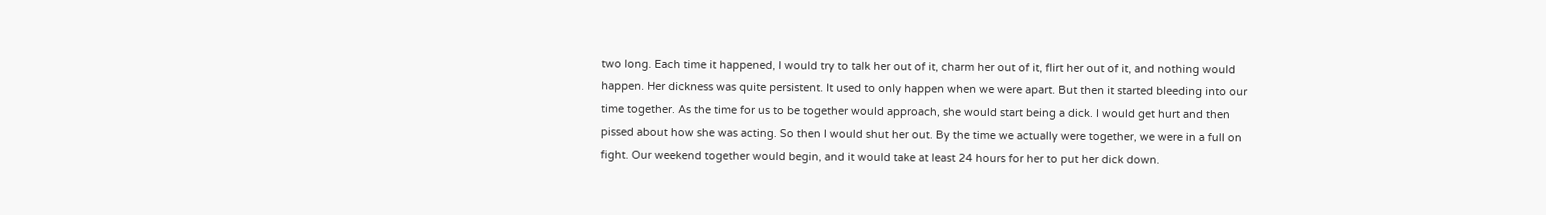two long. Each time it happened, I would try to talk her out of it, charm her out of it, flirt her out of it, and nothing would happen. Her dickness was quite persistent. It used to only happen when we were apart. But then it started bleeding into our time together. As the time for us to be together would approach, she would start being a dick. I would get hurt and then pissed about how she was acting. So then I would shut her out. By the time we actually were together, we were in a full on fight. Our weekend together would begin, and it would take at least 24 hours for her to put her dick down.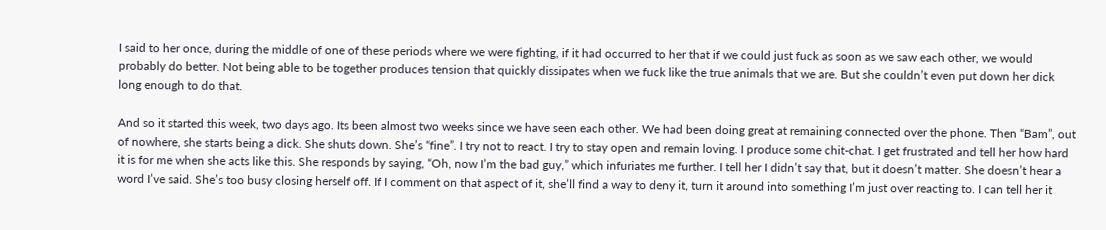I said to her once, during the middle of one of these periods where we were fighting, if it had occurred to her that if we could just fuck as soon as we saw each other, we would probably do better. Not being able to be together produces tension that quickly dissipates when we fuck like the true animals that we are. But she couldn’t even put down her dick long enough to do that.

And so it started this week, two days ago. Its been almost two weeks since we have seen each other. We had been doing great at remaining connected over the phone. Then “Bam”, out of nowhere, she starts being a dick. She shuts down. She’s “fine”. I try not to react. I try to stay open and remain loving. I produce some chit-chat. I get frustrated and tell her how hard it is for me when she acts like this. She responds by saying, “Oh, now I’m the bad guy,” which infuriates me further. I tell her I didn’t say that, but it doesn’t matter. She doesn’t hear a word I’ve said. She’s too busy closing herself off. If I comment on that aspect of it, she’ll find a way to deny it, turn it around into something I’m just over reacting to. I can tell her it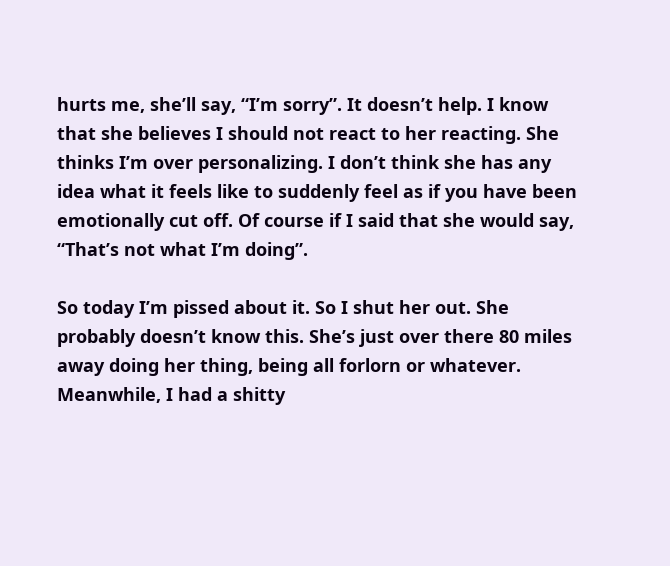hurts me, she’ll say, “I’m sorry”. It doesn’t help. I know that she believes I should not react to her reacting. She thinks I’m over personalizing. I don’t think she has any idea what it feels like to suddenly feel as if you have been emotionally cut off. Of course if I said that she would say, “That’s not what I’m doing”.

So today I’m pissed about it. So I shut her out. She probably doesn’t know this. She’s just over there 80 miles away doing her thing, being all forlorn or whatever. Meanwhile, I had a shitty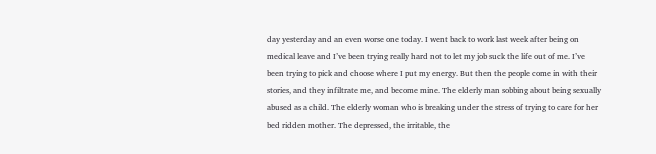day yesterday and an even worse one today. I went back to work last week after being on medical leave and I’ve been trying really hard not to let my job suck the life out of me. I’ve been trying to pick and choose where I put my energy. But then the people come in with their stories, and they infiltrate me, and become mine. The elderly man sobbing about being sexually abused as a child. The elderly woman who is breaking under the stress of trying to care for her bed ridden mother. The depressed, the irritable, the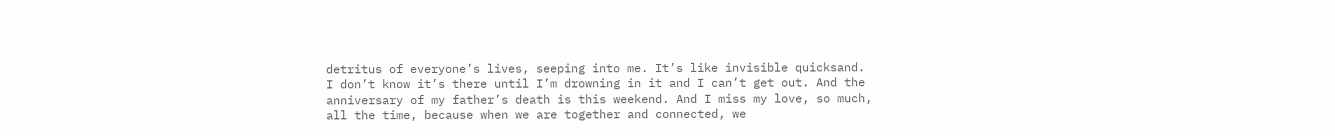detritus of everyone’s lives, seeping into me. It’s like invisible quicksand. I don’t know it’s there until I’m drowning in it and I can’t get out. And the anniversary of my father’s death is this weekend. And I miss my love, so much, all the time, because when we are together and connected, we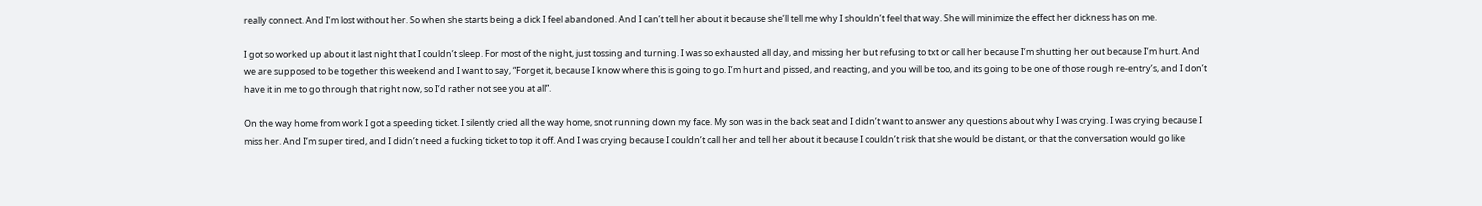really connect. And I’m lost without her. So when she starts being a dick I feel abandoned. And I can’t tell her about it because she’ll tell me why I shouldn’t feel that way. She will minimize the effect her dickness has on me.

I got so worked up about it last night that I couldn’t sleep. For most of the night, just tossing and turning. I was so exhausted all day, and missing her but refusing to txt or call her because I’m shutting her out because I’m hurt. And we are supposed to be together this weekend and I want to say, “Forget it, because I know where this is going to go. I’m hurt and pissed, and reacting, and you will be too, and its going to be one of those rough re-entry’s, and I don’t have it in me to go through that right now, so I’d rather not see you at all”.

On the way home from work I got a speeding ticket. I silently cried all the way home, snot running down my face. My son was in the back seat and I didn’t want to answer any questions about why I was crying. I was crying because I miss her. And I’m super tired, and I didn’t need a fucking ticket to top it off. And I was crying because I couldn’t call her and tell her about it because I couldn’t risk that she would be distant, or that the conversation would go like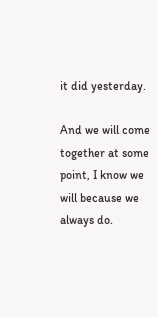it did yesterday.

And we will come together at some point, I know we will because we always do.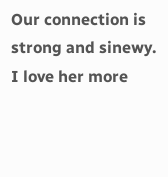Our connection is strong and sinewy. I love her more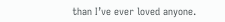than I’ve ever loved anyone.